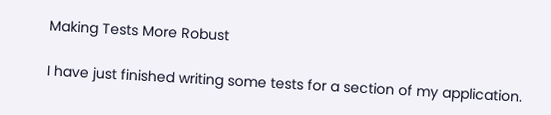Making Tests More Robust

I have just finished writing some tests for a section of my application.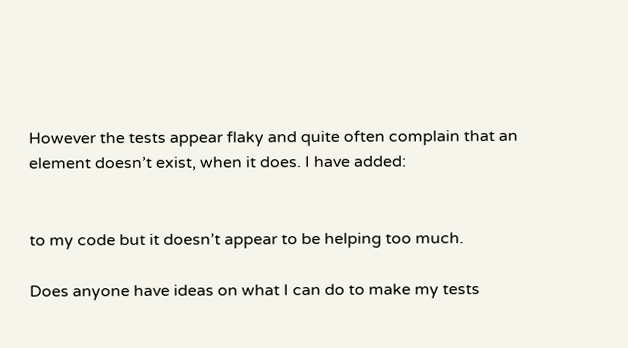However the tests appear flaky and quite often complain that an element doesn’t exist, when it does. I have added:


to my code but it doesn’t appear to be helping too much.

Does anyone have ideas on what I can do to make my tests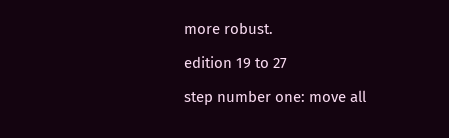more robust.

edition 19 to 27

step number one: move all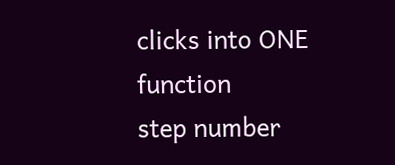clicks into ONE function
step number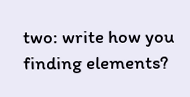two: write how you finding elements?